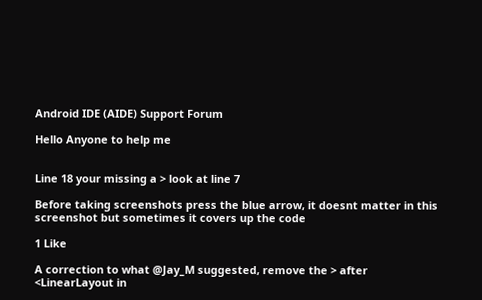Android IDE (AIDE) Support Forum

Hello Anyone to help me


Line 18 your missing a > look at line 7

Before taking screenshots press the blue arrow, it doesnt matter in this screenshot but sometimes it covers up the code

1 Like

A correction to what @Jay_M suggested, remove the > after <LinearLayout in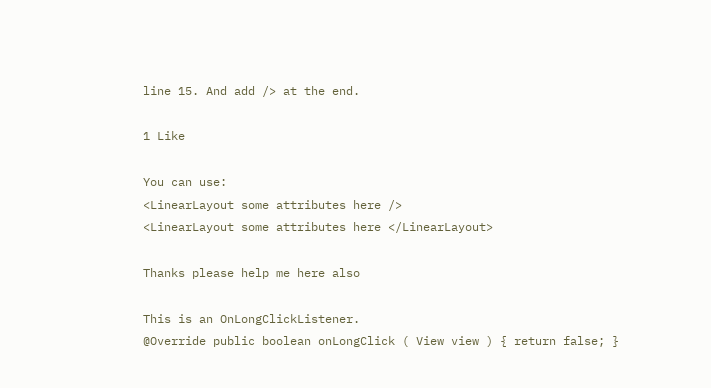line 15. And add /> at the end.

1 Like

You can use:
<LinearLayout some attributes here />
<LinearLayout some attributes here </LinearLayout>

Thanks please help me here also

This is an OnLongClickListener.
@Override public boolean onLongClick ( View view ) { return false; }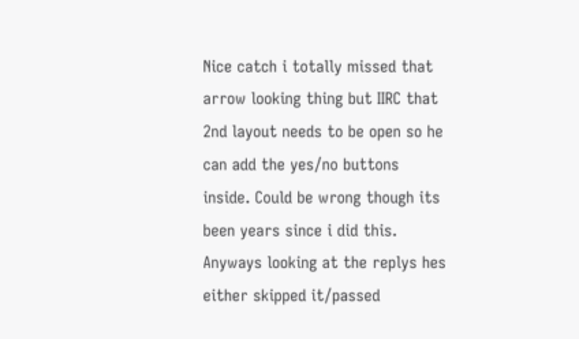Nice catch i totally missed that arrow looking thing but IIRC that 2nd layout needs to be open so he can add the yes/no buttons inside. Could be wrong though its been years since i did this. Anyways looking at the replys hes either skipped it/passed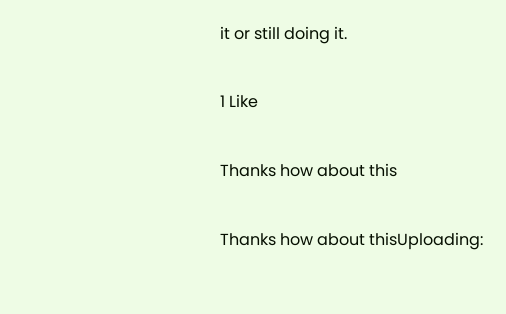it or still doing it.

1 Like

Thanks how about this

Thanks how about thisUploading: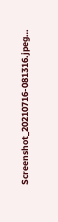Screenshot_20210716-081316.jpeg…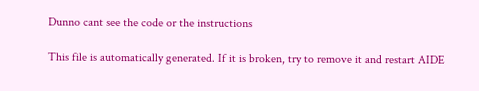Dunno cant see the code or the instructions

This file is automatically generated. If it is broken, try to remove it and restart AIDE